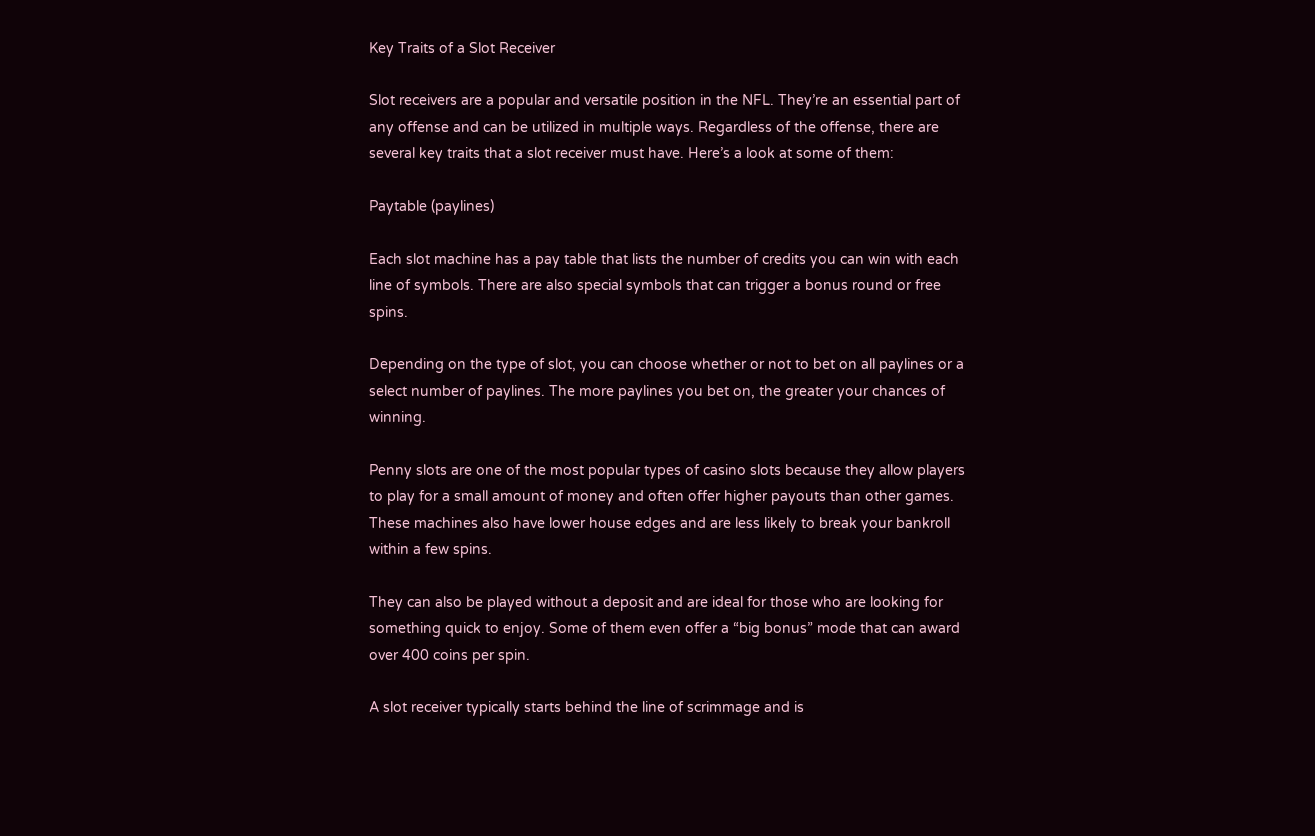Key Traits of a Slot Receiver

Slot receivers are a popular and versatile position in the NFL. They’re an essential part of any offense and can be utilized in multiple ways. Regardless of the offense, there are several key traits that a slot receiver must have. Here’s a look at some of them:

Paytable (paylines)

Each slot machine has a pay table that lists the number of credits you can win with each line of symbols. There are also special symbols that can trigger a bonus round or free spins.

Depending on the type of slot, you can choose whether or not to bet on all paylines or a select number of paylines. The more paylines you bet on, the greater your chances of winning.

Penny slots are one of the most popular types of casino slots because they allow players to play for a small amount of money and often offer higher payouts than other games. These machines also have lower house edges and are less likely to break your bankroll within a few spins.

They can also be played without a deposit and are ideal for those who are looking for something quick to enjoy. Some of them even offer a “big bonus” mode that can award over 400 coins per spin.

A slot receiver typically starts behind the line of scrimmage and is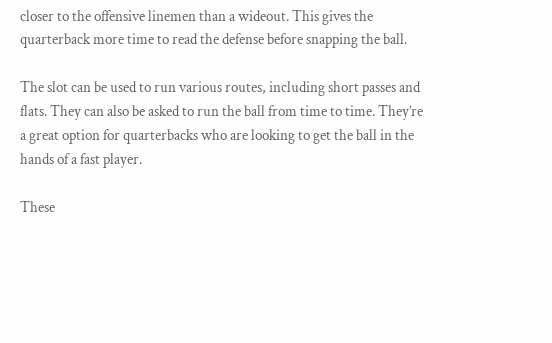closer to the offensive linemen than a wideout. This gives the quarterback more time to read the defense before snapping the ball.

The slot can be used to run various routes, including short passes and flats. They can also be asked to run the ball from time to time. They’re a great option for quarterbacks who are looking to get the ball in the hands of a fast player.

These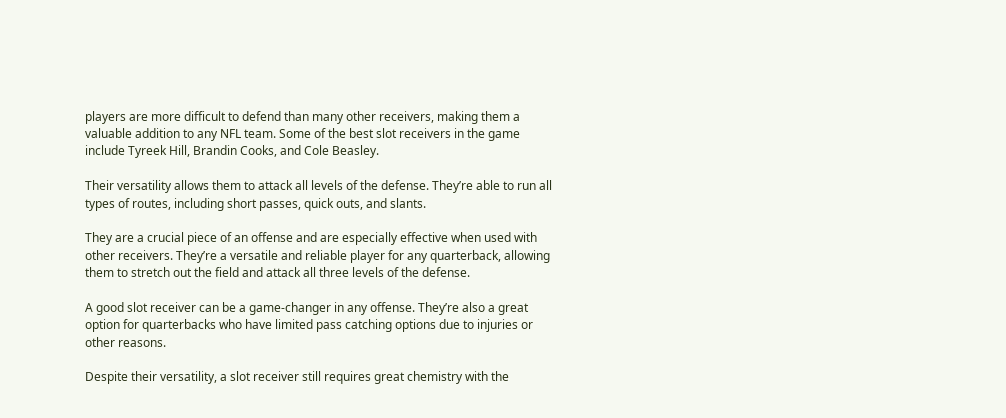players are more difficult to defend than many other receivers, making them a valuable addition to any NFL team. Some of the best slot receivers in the game include Tyreek Hill, Brandin Cooks, and Cole Beasley.

Their versatility allows them to attack all levels of the defense. They’re able to run all types of routes, including short passes, quick outs, and slants.

They are a crucial piece of an offense and are especially effective when used with other receivers. They’re a versatile and reliable player for any quarterback, allowing them to stretch out the field and attack all three levels of the defense.

A good slot receiver can be a game-changer in any offense. They’re also a great option for quarterbacks who have limited pass catching options due to injuries or other reasons.

Despite their versatility, a slot receiver still requires great chemistry with the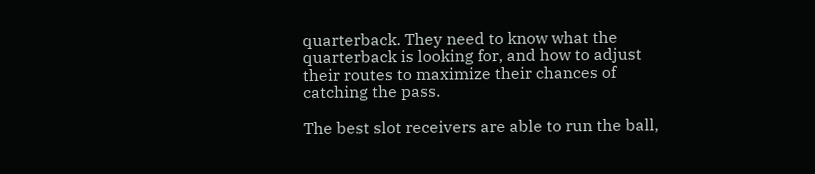quarterback. They need to know what the quarterback is looking for, and how to adjust their routes to maximize their chances of catching the pass.

The best slot receivers are able to run the ball,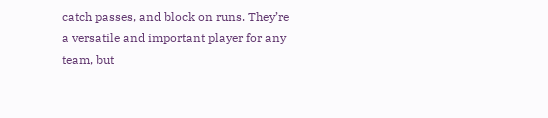catch passes, and block on runs. They’re a versatile and important player for any team, but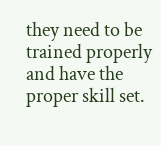they need to be trained properly and have the proper skill set.